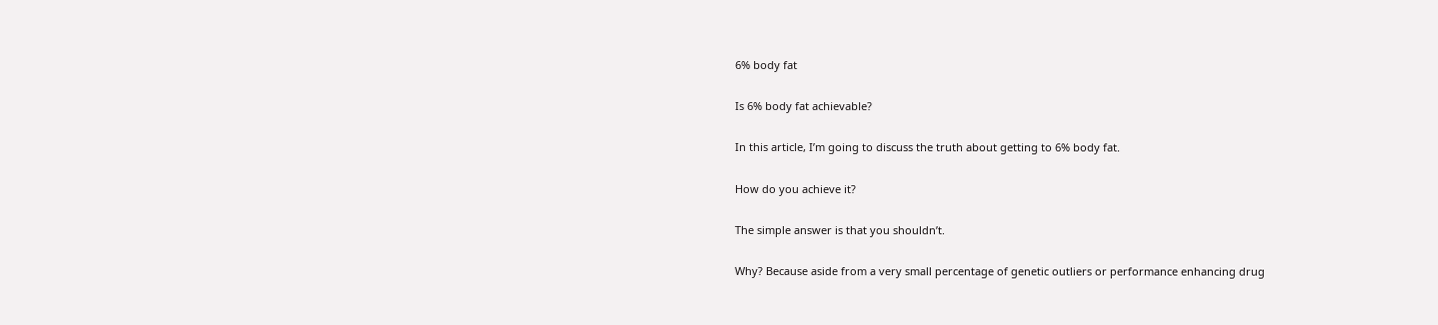6% body fat

Is 6% body fat achievable?

In this article, I’m going to discuss the truth about getting to 6% body fat.

How do you achieve it?

The simple answer is that you shouldn’t.

Why? Because aside from a very small percentage of genetic outliers or performance enhancing drug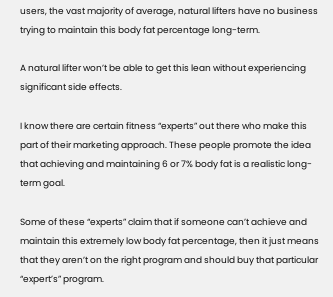users, the vast majority of average, natural lifters have no business trying to maintain this body fat percentage long-term.

A natural lifter won’t be able to get this lean without experiencing significant side effects.

I know there are certain fitness “experts” out there who make this part of their marketing approach. These people promote the idea that achieving and maintaining 6 or 7% body fat is a realistic long-term goal.

Some of these “experts” claim that if someone can’t achieve and maintain this extremely low body fat percentage, then it just means that they aren’t on the right program and should buy that particular “expert’s” program.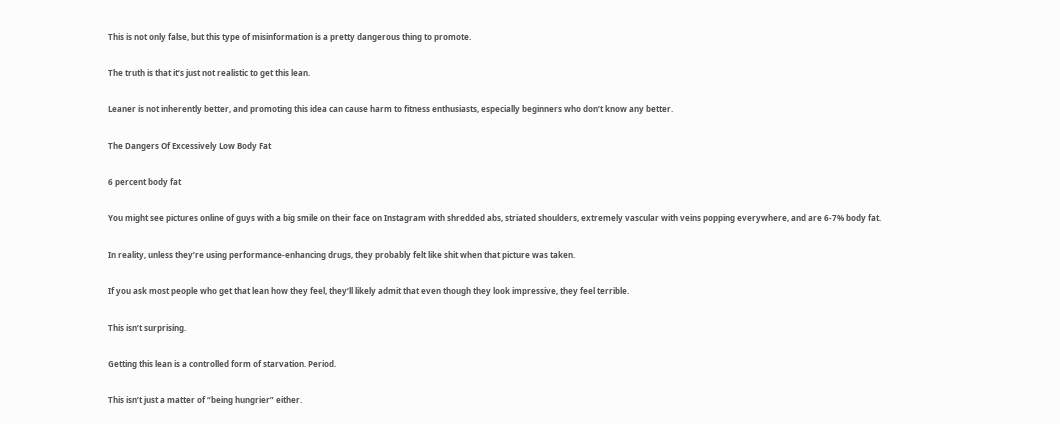This is not only false, but this type of misinformation is a pretty dangerous thing to promote.

The truth is that it’s just not realistic to get this lean.

Leaner is not inherently better, and promoting this idea can cause harm to fitness enthusiasts, especially beginners who don’t know any better.

The Dangers Of Excessively Low Body Fat

6 percent body fat

You might see pictures online of guys with a big smile on their face on Instagram with shredded abs, striated shoulders, extremely vascular with veins popping everywhere, and are 6-7% body fat.

In reality, unless they’re using performance-enhancing drugs, they probably felt like shit when that picture was taken.

If you ask most people who get that lean how they feel, they’ll likely admit that even though they look impressive, they feel terrible.

This isn’t surprising.

Getting this lean is a controlled form of starvation. Period.

This isn’t just a matter of “being hungrier” either.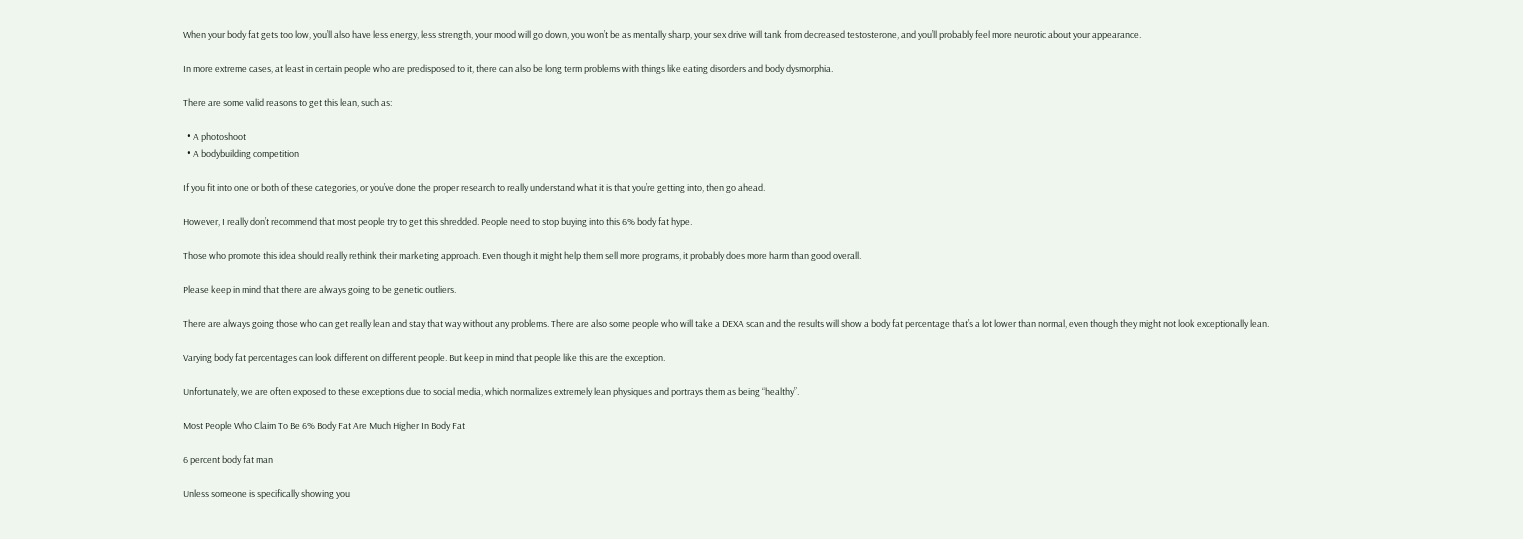When your body fat gets too low, you’ll also have less energy, less strength, your mood will go down, you won’t be as mentally sharp, your sex drive will tank from decreased testosterone, and you’ll probably feel more neurotic about your appearance.

In more extreme cases, at least in certain people who are predisposed to it, there can also be long term problems with things like eating disorders and body dysmorphia.

There are some valid reasons to get this lean, such as:

  • A photoshoot
  • A bodybuilding competition

If you fit into one or both of these categories, or you’ve done the proper research to really understand what it is that you’re getting into, then go ahead.

However, I really don’t recommend that most people try to get this shredded. People need to stop buying into this 6% body fat hype.

Those who promote this idea should really rethink their marketing approach. Even though it might help them sell more programs, it probably does more harm than good overall.

Please keep in mind that there are always going to be genetic outliers.

There are always going those who can get really lean and stay that way without any problems. There are also some people who will take a DEXA scan and the results will show a body fat percentage that’s a lot lower than normal, even though they might not look exceptionally lean.

Varying body fat percentages can look different on different people. But keep in mind that people like this are the exception.

Unfortunately, we are often exposed to these exceptions due to social media, which normalizes extremely lean physiques and portrays them as being “healthy”.

Most People Who Claim To Be 6% Body Fat Are Much Higher In Body Fat

6 percent body fat man

Unless someone is specifically showing you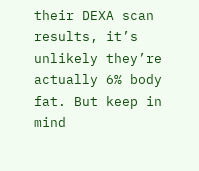their DEXA scan results, it’s unlikely they’re actually 6% body fat. But keep in mind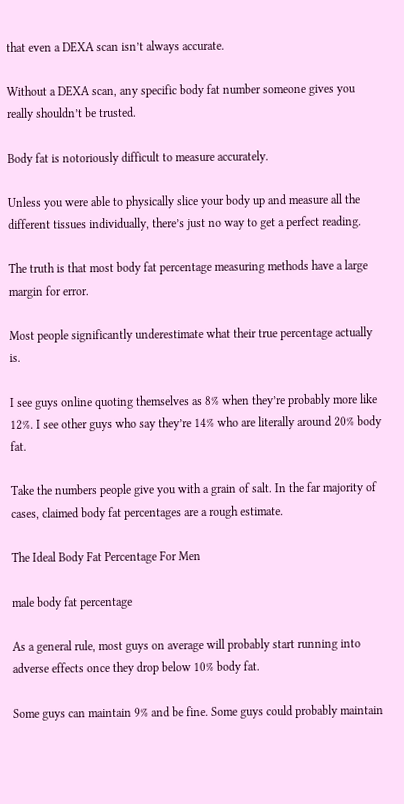that even a DEXA scan isn’t always accurate.

Without a DEXA scan, any specific body fat number someone gives you really shouldn’t be trusted.

Body fat is notoriously difficult to measure accurately.

Unless you were able to physically slice your body up and measure all the different tissues individually, there’s just no way to get a perfect reading.

The truth is that most body fat percentage measuring methods have a large margin for error.

Most people significantly underestimate what their true percentage actually is.

I see guys online quoting themselves as 8% when they’re probably more like 12%. I see other guys who say they’re 14% who are literally around 20% body fat.

Take the numbers people give you with a grain of salt. In the far majority of cases, claimed body fat percentages are a rough estimate.

The Ideal Body Fat Percentage For Men

male body fat percentage

As a general rule, most guys on average will probably start running into adverse effects once they drop below 10% body fat.

Some guys can maintain 9% and be fine. Some guys could probably maintain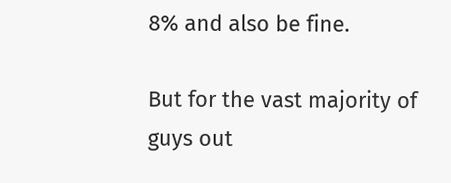8% and also be fine.

But for the vast majority of guys out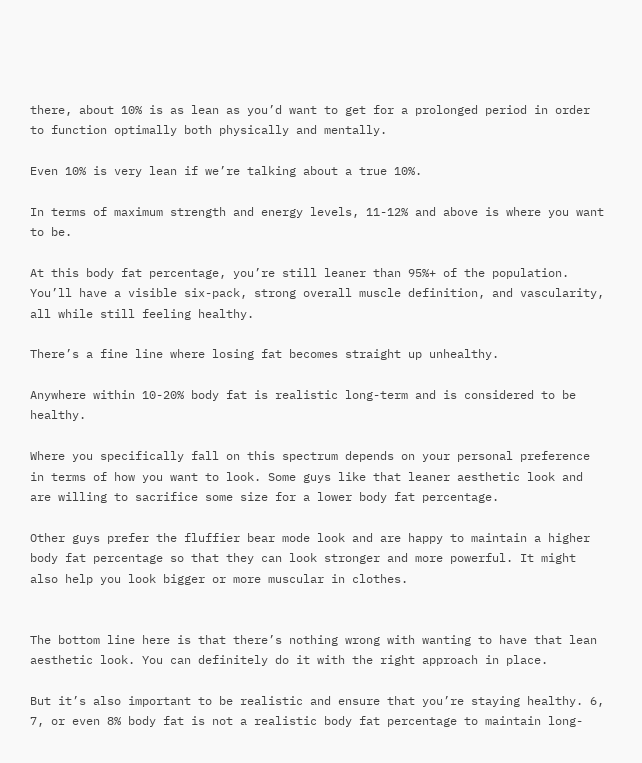there, about 10% is as lean as you’d want to get for a prolonged period in order to function optimally both physically and mentally.

Even 10% is very lean if we’re talking about a true 10%.

In terms of maximum strength and energy levels, 11-12% and above is where you want to be.

At this body fat percentage, you’re still leaner than 95%+ of the population. You’ll have a visible six-pack, strong overall muscle definition, and vascularity, all while still feeling healthy.

There’s a fine line where losing fat becomes straight up unhealthy.

Anywhere within 10-20% body fat is realistic long-term and is considered to be healthy.

Where you specifically fall on this spectrum depends on your personal preference in terms of how you want to look. Some guys like that leaner aesthetic look and are willing to sacrifice some size for a lower body fat percentage.

Other guys prefer the fluffier bear mode look and are happy to maintain a higher body fat percentage so that they can look stronger and more powerful. It might also help you look bigger or more muscular in clothes.


The bottom line here is that there’s nothing wrong with wanting to have that lean aesthetic look. You can definitely do it with the right approach in place.

But it’s also important to be realistic and ensure that you’re staying healthy. 6, 7, or even 8% body fat is not a realistic body fat percentage to maintain long-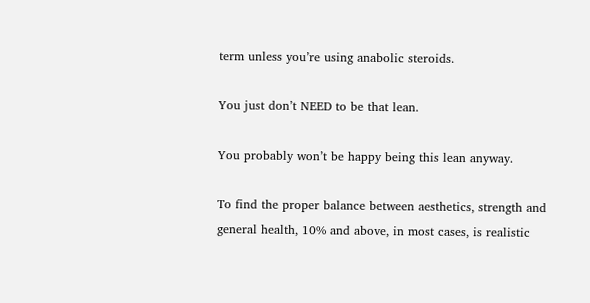term unless you’re using anabolic steroids.

You just don’t NEED to be that lean.

You probably won’t be happy being this lean anyway.

To find the proper balance between aesthetics, strength and general health, 10% and above, in most cases, is realistic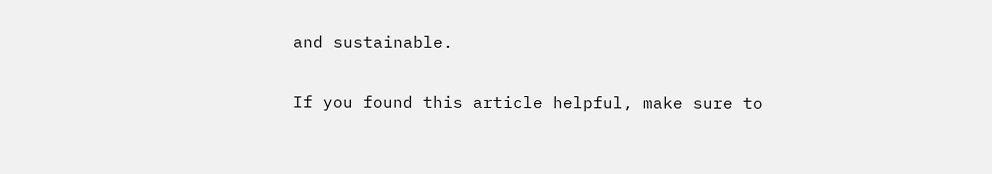and sustainable.

If you found this article helpful, make sure to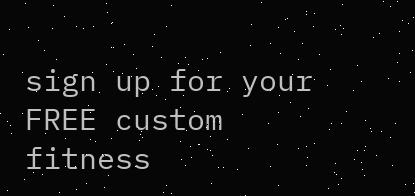sign up for your FREE custom fitness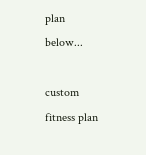plan below...

custom fitness plan